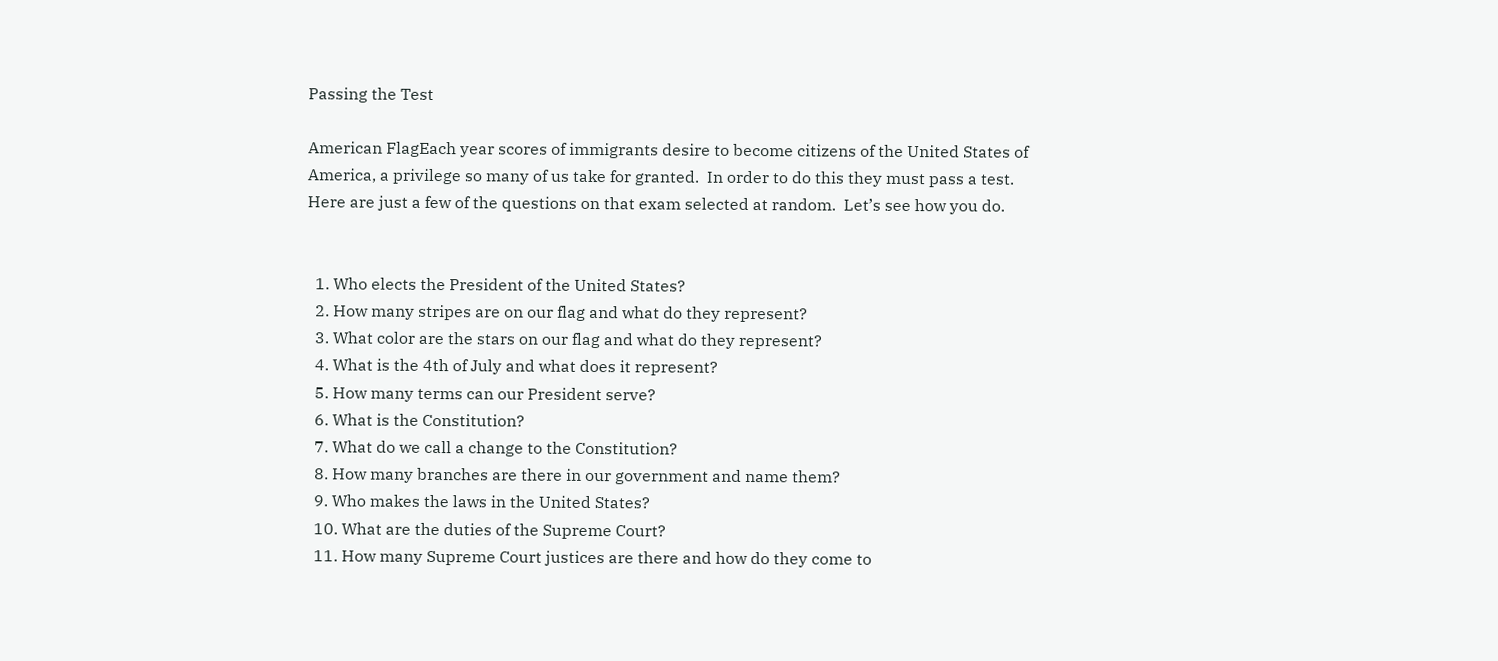Passing the Test

American FlagEach year scores of immigrants desire to become citizens of the United States of America, a privilege so many of us take for granted.  In order to do this they must pass a test.  Here are just a few of the questions on that exam selected at random.  Let’s see how you do.


  1. Who elects the President of the United States?
  2. How many stripes are on our flag and what do they represent?
  3. What color are the stars on our flag and what do they represent?
  4. What is the 4th of July and what does it represent?
  5. How many terms can our President serve?
  6. What is the Constitution?
  7. What do we call a change to the Constitution?
  8. How many branches are there in our government and name them?
  9. Who makes the laws in the United States?
  10. What are the duties of the Supreme Court?
  11. How many Supreme Court justices are there and how do they come to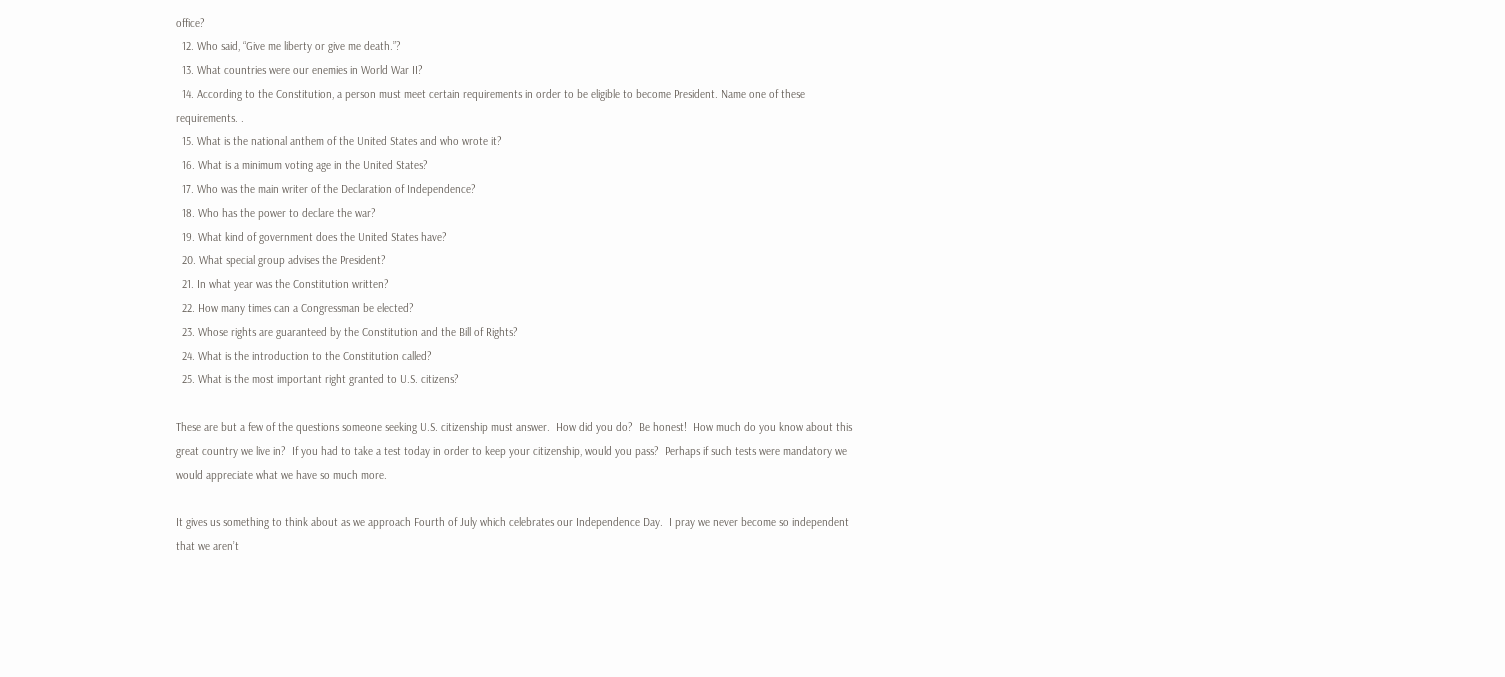office?
  12. Who said, “Give me liberty or give me death.”?
  13. What countries were our enemies in World War II?
  14. According to the Constitution, a person must meet certain requirements in order to be eligible to become President. Name one of these requirements. .
  15. What is the national anthem of the United States and who wrote it?
  16. What is a minimum voting age in the United States?
  17. Who was the main writer of the Declaration of Independence?
  18. Who has the power to declare the war?
  19. What kind of government does the United States have?
  20. What special group advises the President?
  21. In what year was the Constitution written?
  22. How many times can a Congressman be elected?
  23. Whose rights are guaranteed by the Constitution and the Bill of Rights?
  24. What is the introduction to the Constitution called?
  25. What is the most important right granted to U.S. citizens?

These are but a few of the questions someone seeking U.S. citizenship must answer.  How did you do?  Be honest!  How much do you know about this great country we live in?  If you had to take a test today in order to keep your citizenship, would you pass?  Perhaps if such tests were mandatory we would appreciate what we have so much more.

It gives us something to think about as we approach Fourth of July which celebrates our Independence Day.  I pray we never become so independent that we aren’t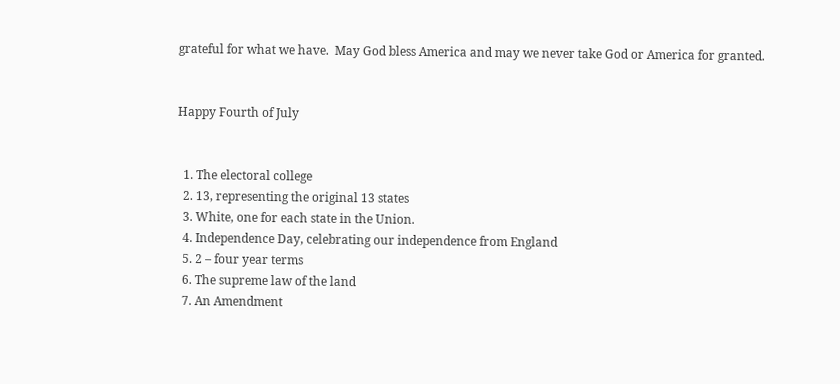grateful for what we have.  May God bless America and may we never take God or America for granted.


Happy Fourth of July


  1. The electoral college
  2. 13, representing the original 13 states
  3. White, one for each state in the Union.
  4. Independence Day, celebrating our independence from England
  5. 2 – four year terms
  6. The supreme law of the land
  7. An Amendment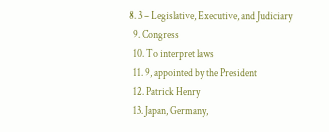8. 3 – Legislative, Executive, and Judiciary
  9. Congress
  10. To interpret laws
  11. 9, appointed by the President
  12. Patrick Henry
  13. Japan, Germany,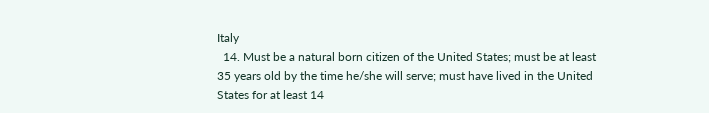Italy
  14. Must be a natural born citizen of the United States; must be at least 35 years old by the time he/she will serve; must have lived in the United States for at least 14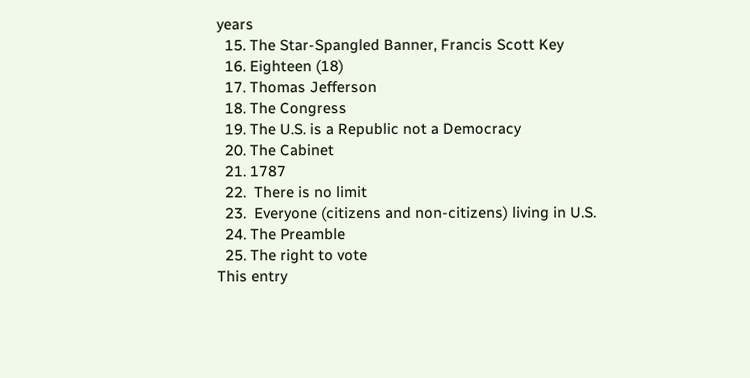years
  15. The Star-Spangled Banner, Francis Scott Key
  16. Eighteen (18)
  17. Thomas Jefferson
  18. The Congress
  19. The U.S. is a Republic not a Democracy
  20. The Cabinet
  21. 1787
  22.  There is no limit
  23.  Everyone (citizens and non-citizens) living in U.S.
  24. The Preamble
  25. The right to vote
This entry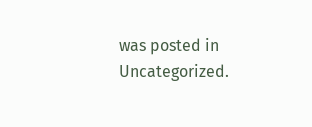was posted in Uncategorized.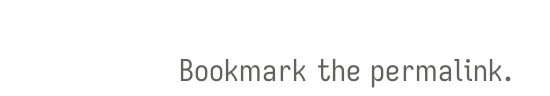Bookmark the permalink.